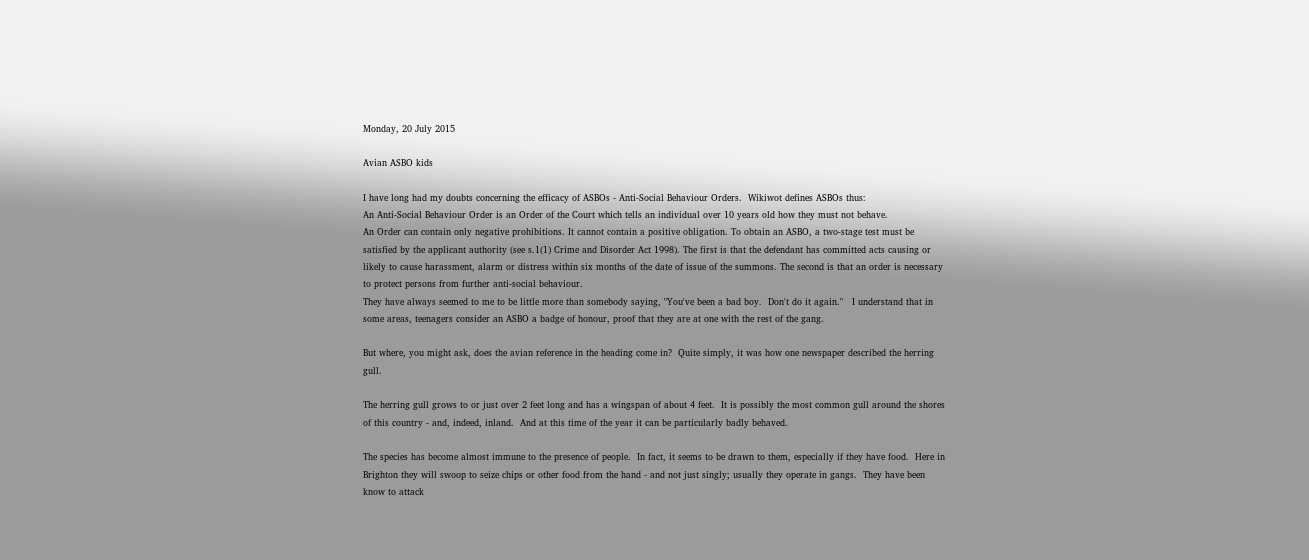Monday, 20 July 2015

Avian ASBO kids

I have long had my doubts concerning the efficacy of ASBOs - Anti-Social Behaviour Orders.  Wikiwot defines ASBOs thus:
An Anti-Social Behaviour Order is an Order of the Court which tells an individual over 10 years old how they must not behave.
An Order can contain only negative prohibitions. It cannot contain a positive obligation. To obtain an ASBO, a two-stage test must be satisfied by the applicant authority (see s.1(1) Crime and Disorder Act 1998). The first is that the defendant has committed acts causing or likely to cause harassment, alarm or distress within six months of the date of issue of the summons. The second is that an order is necessary to protect persons from further anti-social behaviour.
They have always seemed to me to be little more than somebody saying, "You've been a bad boy.  Don't do it again."   I understand that in some areas, teenagers consider an ASBO a badge of honour, proof that they are at one with the rest of the gang.

But where, you might ask, does the avian reference in the heading come in?  Quite simply, it was how one newspaper described the herring gull.

The herring gull grows to or just over 2 feet long and has a wingspan of about 4 feet.  It is possibly the most common gull around the shores of this country - and, indeed, inland.  And at this time of the year it can be particularly badly behaved.

The species has become almost immune to the presence of people.  In fact, it seems to be drawn to them, especially if they have food.  Here in Brighton they will swoop to seize chips or other food from the hand - and not just singly; usually they operate in gangs.  They have been know to attack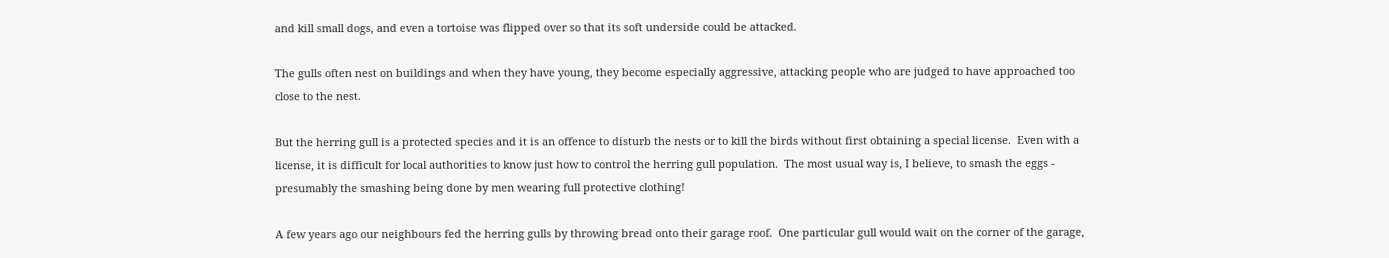and kill small dogs, and even a tortoise was flipped over so that its soft underside could be attacked.

The gulls often nest on buildings and when they have young, they become especially aggressive, attacking people who are judged to have approached too close to the nest.

But the herring gull is a protected species and it is an offence to disturb the nests or to kill the birds without first obtaining a special license.  Even with a license, it is difficult for local authorities to know just how to control the herring gull population.  The most usual way is, I believe, to smash the eggs - presumably the smashing being done by men wearing full protective clothing!

A few years ago our neighbours fed the herring gulls by throwing bread onto their garage roof.  One particular gull would wait on the corner of the garage,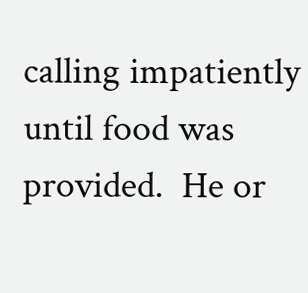calling impatiently until food was provided.  He or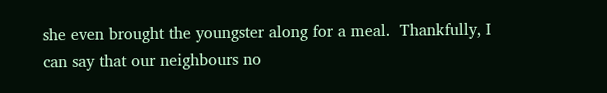she even brought the youngster along for a meal.  Thankfully, I can say that our neighbours no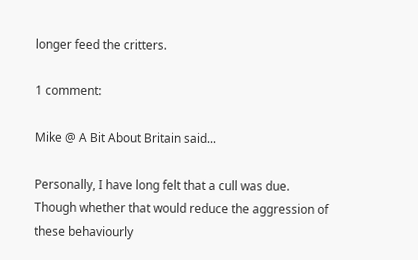longer feed the critters.

1 comment:

Mike @ A Bit About Britain said...

Personally, I have long felt that a cull was due. Though whether that would reduce the aggression of these behaviourly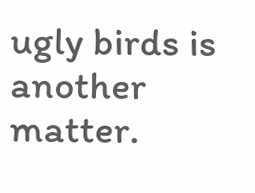ugly birds is another matter.